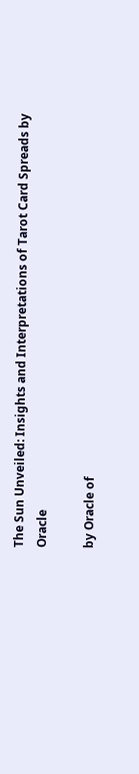The Sun Unveiled: Insights and Interpretations of Tarot Card Spreads by Oracle

by Oracle of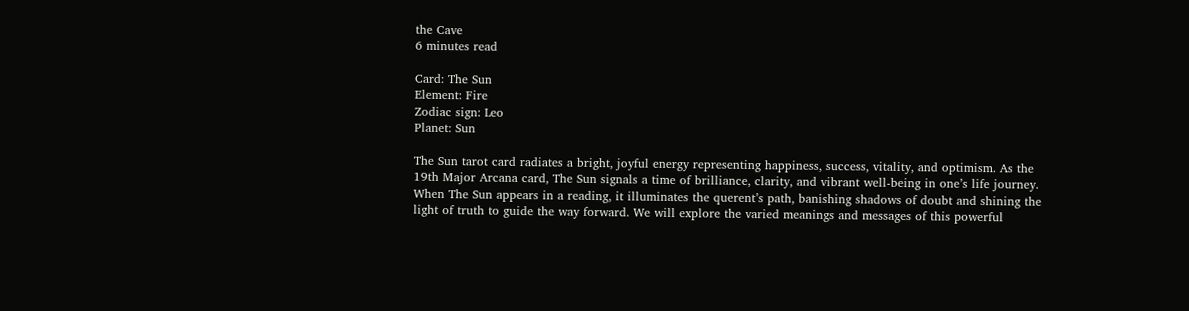the Cave
6 minutes read

Card: The Sun
Element: Fire
Zodiac sign: Leo
Planet: Sun

The Sun tarot card radiates a bright, joyful energy representing happiness, success, vitality, and optimism. As the 19th Major Arcana card, The Sun signals a time of brilliance, clarity, and vibrant well-being in one’s life journey. When The Sun appears in a reading, it illuminates the querent’s path, banishing shadows of doubt and shining the light of truth to guide the way forward. We will explore the varied meanings and messages of this powerful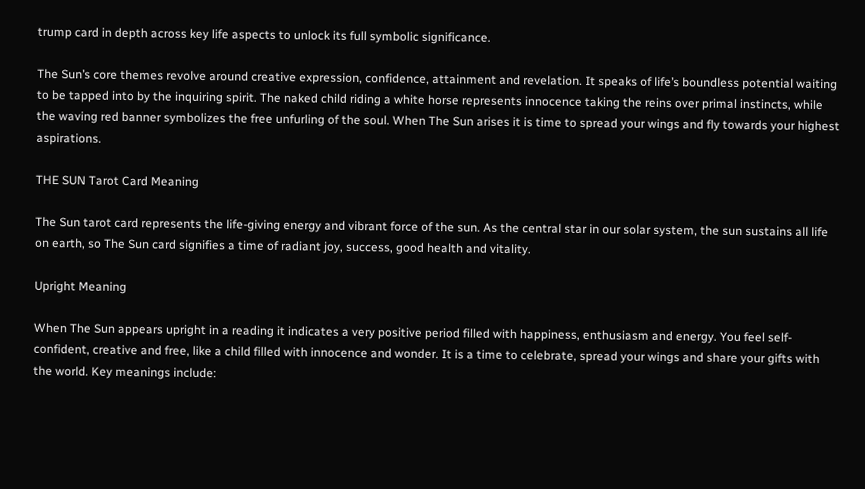trump card in depth across key life aspects to unlock its full symbolic significance.

The Sun’s core themes revolve around creative expression, confidence, attainment and revelation. It speaks of life’s boundless potential waiting to be tapped into by the inquiring spirit. The naked child riding a white horse represents innocence taking the reins over primal instincts, while the waving red banner symbolizes the free unfurling of the soul. When The Sun arises it is time to spread your wings and fly towards your highest aspirations.

THE SUN Tarot Card Meaning

The Sun tarot card represents the life-giving energy and vibrant force of the sun. As the central star in our solar system, the sun sustains all life on earth, so The Sun card signifies a time of radiant joy, success, good health and vitality.

Upright Meaning

When The Sun appears upright in a reading it indicates a very positive period filled with happiness, enthusiasm and energy. You feel self-confident, creative and free, like a child filled with innocence and wonder. It is a time to celebrate, spread your wings and share your gifts with the world. Key meanings include: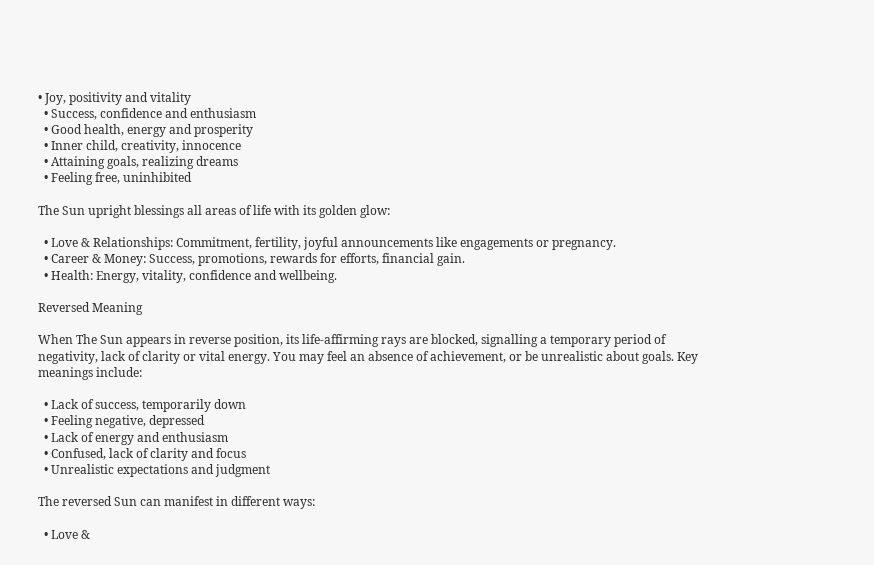• Joy, positivity and vitality
  • Success, confidence and enthusiasm
  • Good health, energy and prosperity
  • Inner child, creativity, innocence
  • Attaining goals, realizing dreams
  • Feeling free, uninhibited

The Sun upright blessings all areas of life with its golden glow:

  • Love & Relationships: Commitment, fertility, joyful announcements like engagements or pregnancy.
  • Career & Money: Success, promotions, rewards for efforts, financial gain.
  • Health: Energy, vitality, confidence and wellbeing.

Reversed Meaning

When The Sun appears in reverse position, its life-affirming rays are blocked, signalling a temporary period of negativity, lack of clarity or vital energy. You may feel an absence of achievement, or be unrealistic about goals. Key meanings include:

  • Lack of success, temporarily down
  • Feeling negative, depressed
  • Lack of energy and enthusiasm
  • Confused, lack of clarity and focus
  • Unrealistic expectations and judgment

The reversed Sun can manifest in different ways:

  • Love &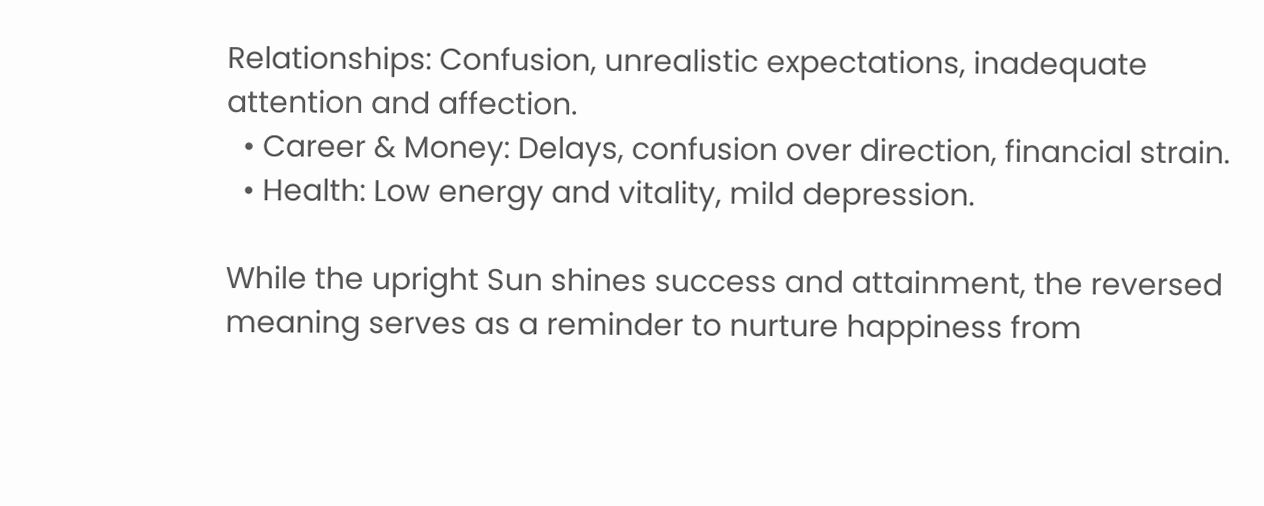Relationships: Confusion, unrealistic expectations, inadequate attention and affection.
  • Career & Money: Delays, confusion over direction, financial strain.
  • Health: Low energy and vitality, mild depression.

While the upright Sun shines success and attainment, the reversed meaning serves as a reminder to nurture happiness from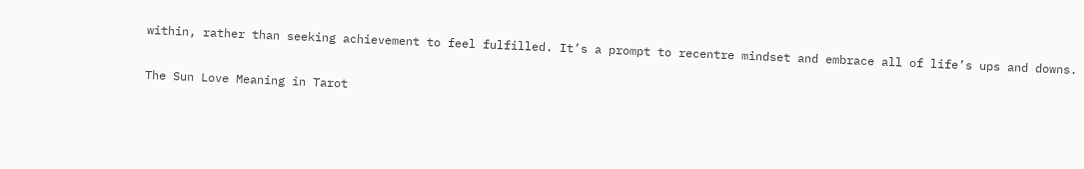within, rather than seeking achievement to feel fulfilled. It’s a prompt to recentre mindset and embrace all of life’s ups and downs.

The Sun Love Meaning in Tarot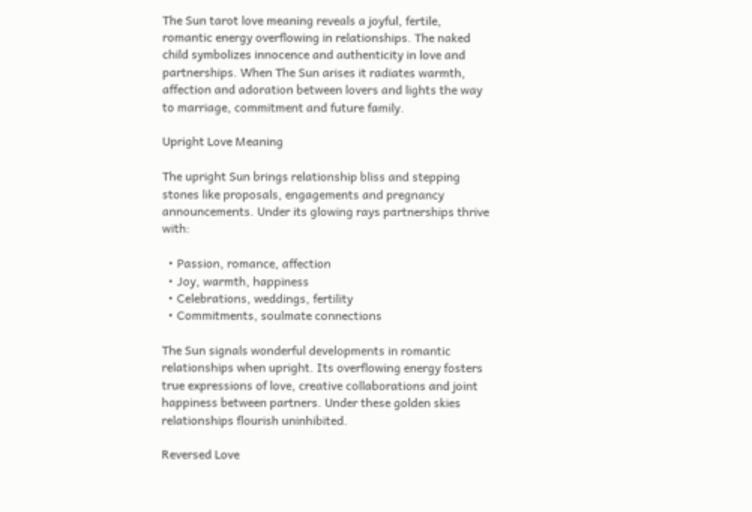The Sun tarot love meaning reveals a joyful, fertile, romantic energy overflowing in relationships. The naked child symbolizes innocence and authenticity in love and partnerships. When The Sun arises it radiates warmth, affection and adoration between lovers and lights the way to marriage, commitment and future family.

Upright Love Meaning

The upright Sun brings relationship bliss and stepping stones like proposals, engagements and pregnancy announcements. Under its glowing rays partnerships thrive with:

  • Passion, romance, affection
  • Joy, warmth, happiness
  • Celebrations, weddings, fertility
  • Commitments, soulmate connections

The Sun signals wonderful developments in romantic relationships when upright. Its overflowing energy fosters true expressions of love, creative collaborations and joint happiness between partners. Under these golden skies relationships flourish uninhibited.

Reversed Love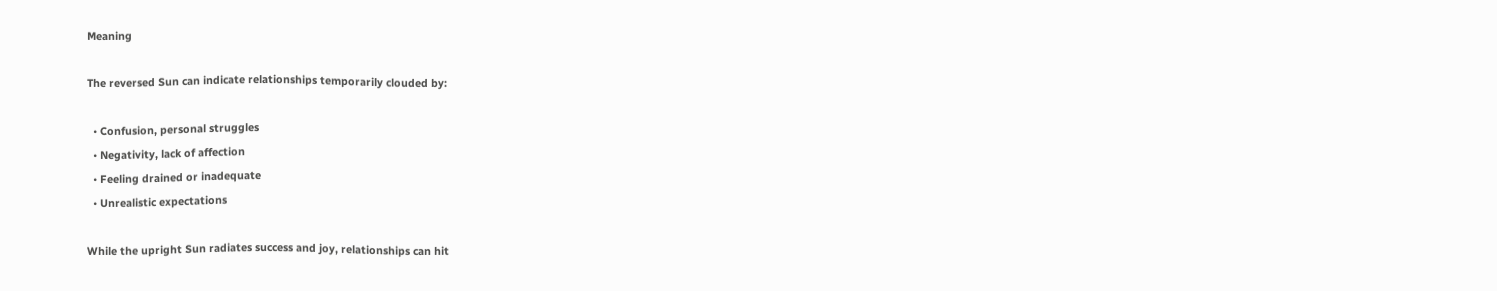Meaning

The reversed Sun can indicate relationships temporarily clouded by:

  • Confusion, personal struggles
  • Negativity, lack of affection
  • Feeling drained or inadequate
  • Unrealistic expectations

While the upright Sun radiates success and joy, relationships can hit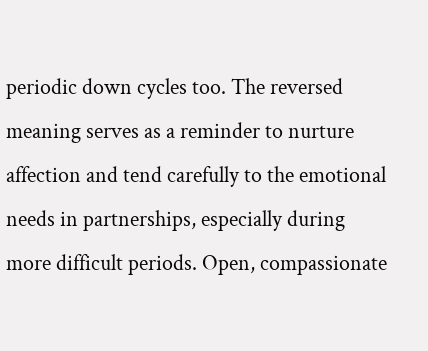periodic down cycles too. The reversed meaning serves as a reminder to nurture affection and tend carefully to the emotional needs in partnerships, especially during more difficult periods. Open, compassionate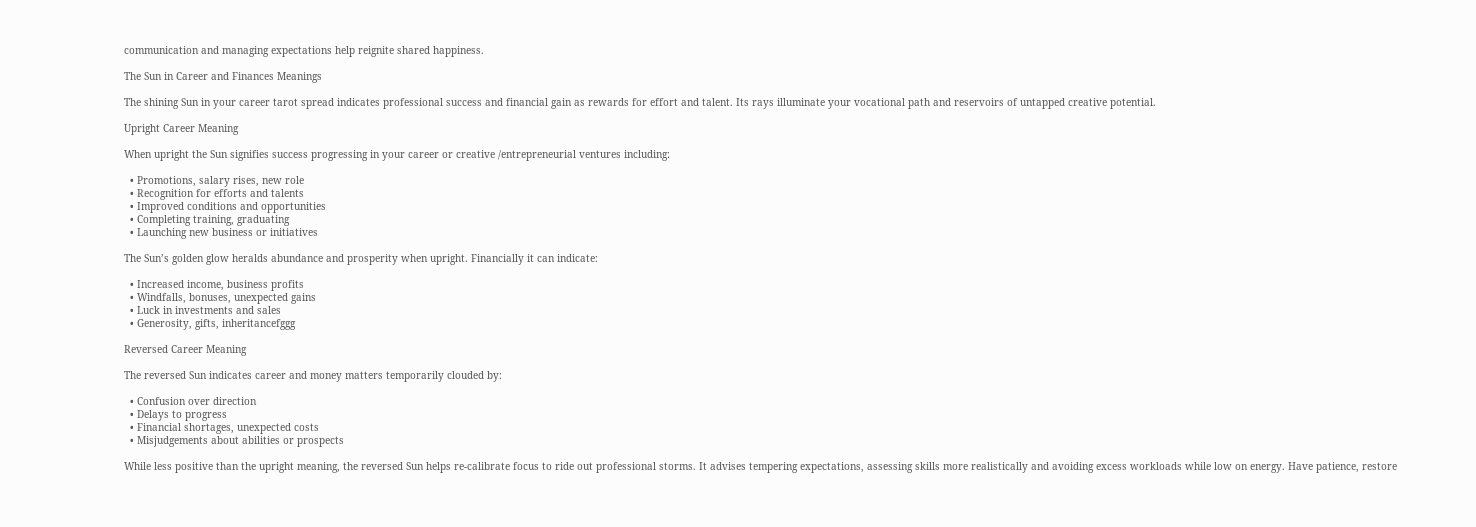communication and managing expectations help reignite shared happiness.

The Sun in Career and Finances Meanings

The shining Sun in your career tarot spread indicates professional success and financial gain as rewards for effort and talent. Its rays illuminate your vocational path and reservoirs of untapped creative potential.

Upright Career Meaning

When upright the Sun signifies success progressing in your career or creative /entrepreneurial ventures including:

  • Promotions, salary rises, new role
  • Recognition for efforts and talents
  • Improved conditions and opportunities
  • Completing training, graduating
  • Launching new business or initiatives

The Sun’s golden glow heralds abundance and prosperity when upright. Financially it can indicate:

  • Increased income, business profits
  • Windfalls, bonuses, unexpected gains
  • Luck in investments and sales
  • Generosity, gifts, inheritancefggg

Reversed Career Meaning

The reversed Sun indicates career and money matters temporarily clouded by:

  • Confusion over direction
  • Delays to progress
  • Financial shortages, unexpected costs
  • Misjudgements about abilities or prospects

While less positive than the upright meaning, the reversed Sun helps re-calibrate focus to ride out professional storms. It advises tempering expectations, assessing skills more realistically and avoiding excess workloads while low on energy. Have patience, restore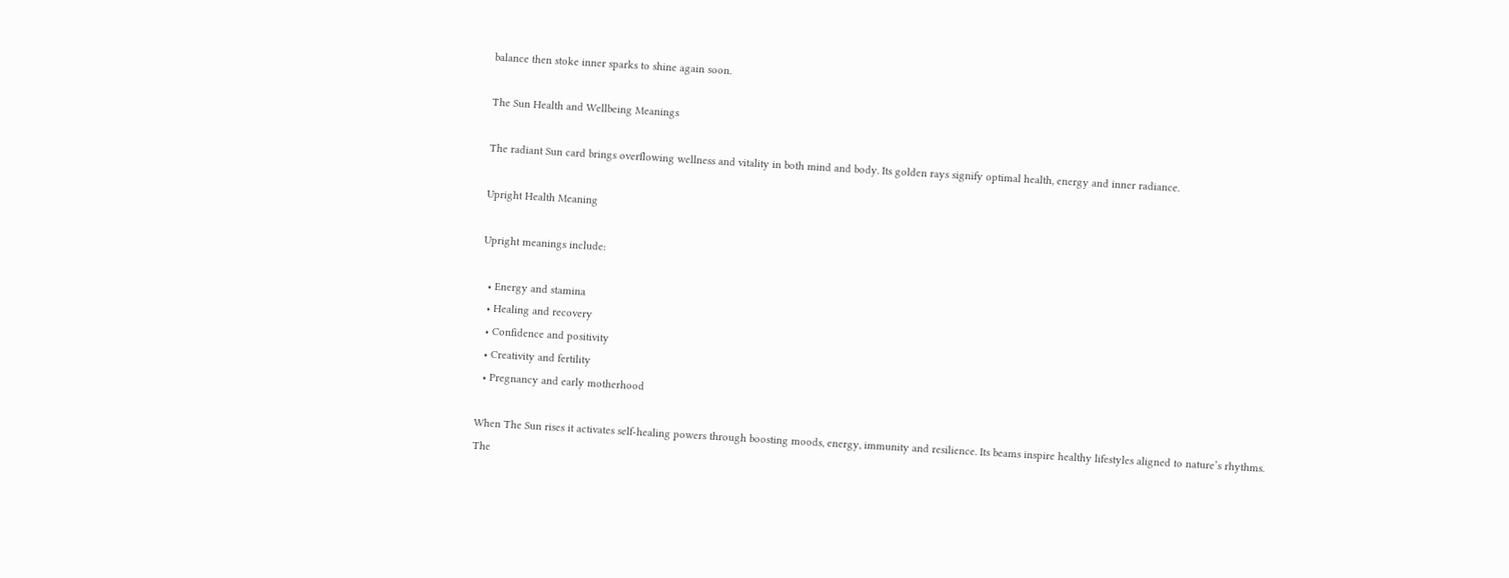balance then stoke inner sparks to shine again soon.

The Sun Health and Wellbeing Meanings

The radiant Sun card brings overflowing wellness and vitality in both mind and body. Its golden rays signify optimal health, energy and inner radiance.

Upright Health Meaning

Upright meanings include:

  • Energy and stamina
  • Healing and recovery
  • Confidence and positivity
  • Creativity and fertility
  • Pregnancy and early motherhood

When The Sun rises it activates self-healing powers through boosting moods, energy, immunity and resilience. Its beams inspire healthy lifestyles aligned to nature’s rhythms. The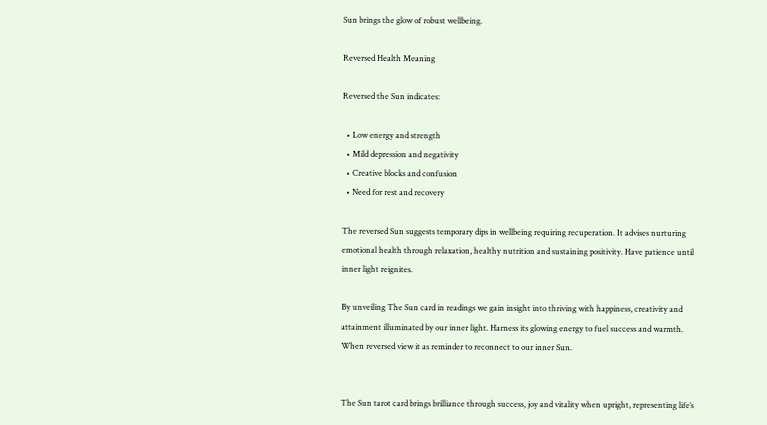Sun brings the glow of robust wellbeing.

Reversed Health Meaning

Reversed the Sun indicates:

  • Low energy and strength
  • Mild depression and negativity
  • Creative blocks and confusion
  • Need for rest and recovery

The reversed Sun suggests temporary dips in wellbeing requiring recuperation. It advises nurturing emotional health through relaxation, healthy nutrition and sustaining positivity. Have patience until inner light reignites.

By unveiling The Sun card in readings we gain insight into thriving with happiness, creativity and attainment illuminated by our inner light. Harness its glowing energy to fuel success and warmth. When reversed view it as reminder to reconnect to our inner Sun.


The Sun tarot card brings brilliance through success, joy and vitality when upright, representing life’s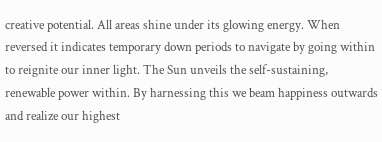creative potential. All areas shine under its glowing energy. When reversed it indicates temporary down periods to navigate by going within to reignite our inner light. The Sun unveils the self-sustaining, renewable power within. By harnessing this we beam happiness outwards and realize our highest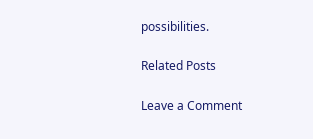possibilities.

Related Posts

Leave a Comment